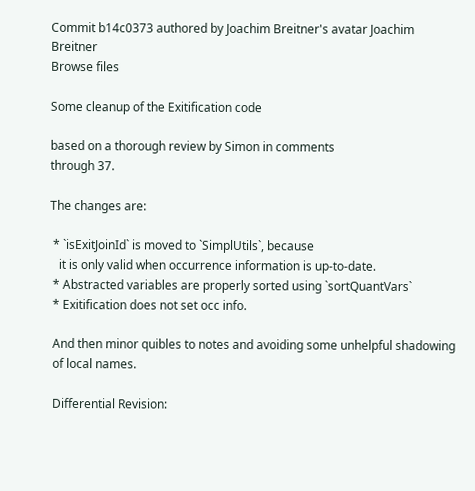Commit b14c0373 authored by Joachim Breitner's avatar Joachim Breitner
Browse files

Some cleanup of the Exitification code

based on a thorough review by Simon in comments
through 37.

The changes are:

 * `isExitJoinId` is moved to `SimplUtils`, because
   it is only valid when occurrence information is up-to-date.
 * Abstracted variables are properly sorted using `sortQuantVars`
 * Exitification does not set occ info.

 And then minor quibles to notes and avoiding some unhelpful shadowing
 of local names.

 Differential Revision: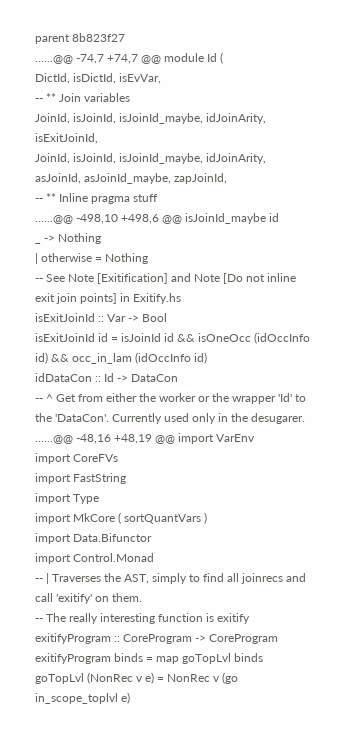parent 8b823f27
......@@ -74,7 +74,7 @@ module Id (
DictId, isDictId, isEvVar,
-- ** Join variables
JoinId, isJoinId, isJoinId_maybe, idJoinArity, isExitJoinId,
JoinId, isJoinId, isJoinId_maybe, idJoinArity,
asJoinId, asJoinId_maybe, zapJoinId,
-- ** Inline pragma stuff
......@@ -498,10 +498,6 @@ isJoinId_maybe id
_ -> Nothing
| otherwise = Nothing
-- See Note [Exitification] and Note [Do not inline exit join points] in Exitify.hs
isExitJoinId :: Var -> Bool
isExitJoinId id = isJoinId id && isOneOcc (idOccInfo id) && occ_in_lam (idOccInfo id)
idDataCon :: Id -> DataCon
-- ^ Get from either the worker or the wrapper 'Id' to the 'DataCon'. Currently used only in the desugarer.
......@@ -48,16 +48,19 @@ import VarEnv
import CoreFVs
import FastString
import Type
import MkCore ( sortQuantVars )
import Data.Bifunctor
import Control.Monad
-- | Traverses the AST, simply to find all joinrecs and call 'exitify' on them.
-- The really interesting function is exitify
exitifyProgram :: CoreProgram -> CoreProgram
exitifyProgram binds = map goTopLvl binds
goTopLvl (NonRec v e) = NonRec v (go in_scope_toplvl e)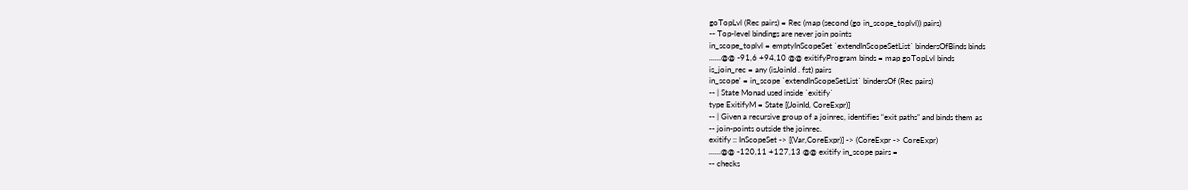goTopLvl (Rec pairs) = Rec (map (second (go in_scope_toplvl)) pairs)
-- Top-level bindings are never join points
in_scope_toplvl = emptyInScopeSet `extendInScopeSetList` bindersOfBinds binds
......@@ -91,6 +94,10 @@ exitifyProgram binds = map goTopLvl binds
is_join_rec = any (isJoinId . fst) pairs
in_scope' = in_scope `extendInScopeSetList` bindersOf (Rec pairs)
-- | State Monad used inside `exitify`
type ExitifyM = State [(JoinId, CoreExpr)]
-- | Given a recursive group of a joinrec, identifies “exit paths” and binds them as
-- join-points outside the joinrec.
exitify :: InScopeSet -> [(Var,CoreExpr)] -> (CoreExpr -> CoreExpr)
......@@ -120,11 +127,13 @@ exitify in_scope pairs =
-- checks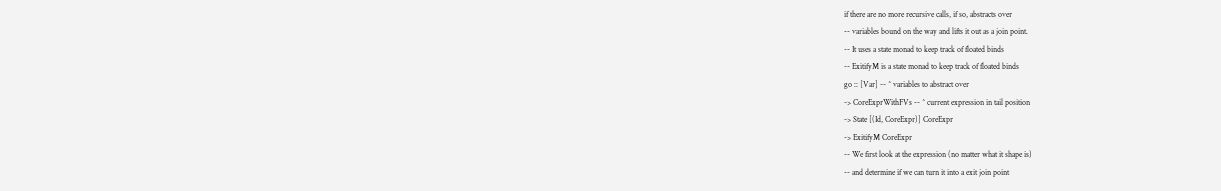if there are no more recursive calls, if so, abstracts over
-- variables bound on the way and lifts it out as a join point.
-- It uses a state monad to keep track of floated binds
-- ExitifyM is a state monad to keep track of floated binds
go :: [Var] -- ^ variables to abstract over
-> CoreExprWithFVs -- ^ current expression in tail position
-> State [(Id, CoreExpr)] CoreExpr
-> ExitifyM CoreExpr
-- We first look at the expression (no matter what it shape is)
-- and determine if we can turn it into a exit join point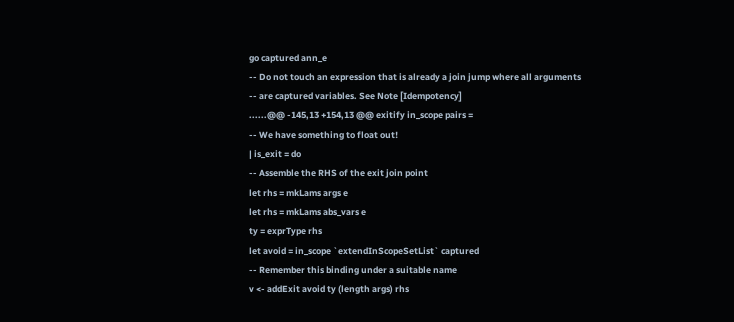go captured ann_e
-- Do not touch an expression that is already a join jump where all arguments
-- are captured variables. See Note [Idempotency]
......@@ -145,13 +154,13 @@ exitify in_scope pairs =
-- We have something to float out!
| is_exit = do
-- Assemble the RHS of the exit join point
let rhs = mkLams args e
let rhs = mkLams abs_vars e
ty = exprType rhs
let avoid = in_scope `extendInScopeSetList` captured
-- Remember this binding under a suitable name
v <- addExit avoid ty (length args) rhs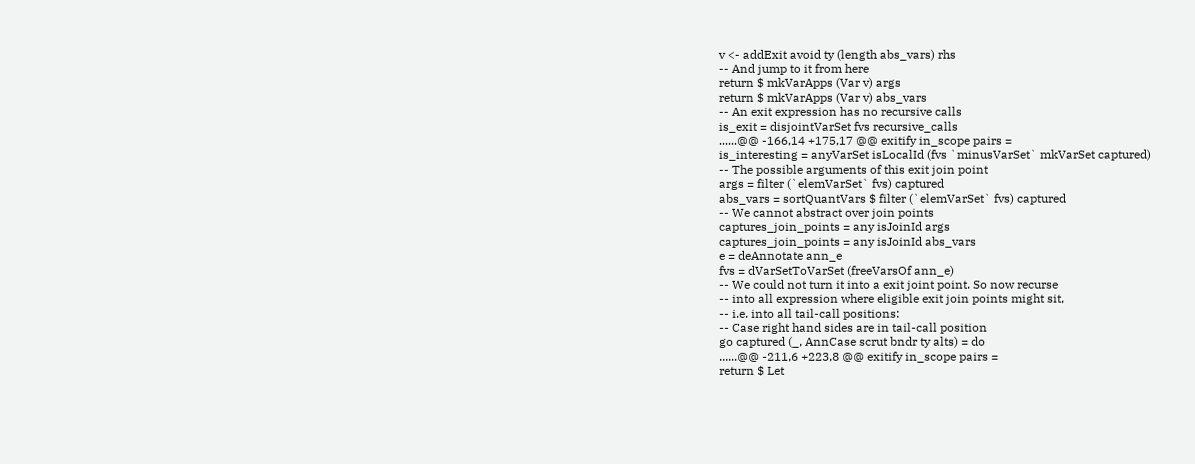v <- addExit avoid ty (length abs_vars) rhs
-- And jump to it from here
return $ mkVarApps (Var v) args
return $ mkVarApps (Var v) abs_vars
-- An exit expression has no recursive calls
is_exit = disjointVarSet fvs recursive_calls
......@@ -166,14 +175,17 @@ exitify in_scope pairs =
is_interesting = anyVarSet isLocalId (fvs `minusVarSet` mkVarSet captured)
-- The possible arguments of this exit join point
args = filter (`elemVarSet` fvs) captured
abs_vars = sortQuantVars $ filter (`elemVarSet` fvs) captured
-- We cannot abstract over join points
captures_join_points = any isJoinId args
captures_join_points = any isJoinId abs_vars
e = deAnnotate ann_e
fvs = dVarSetToVarSet (freeVarsOf ann_e)
-- We could not turn it into a exit joint point. So now recurse
-- into all expression where eligible exit join points might sit,
-- i.e. into all tail-call positions:
-- Case right hand sides are in tail-call position
go captured (_, AnnCase scrut bndr ty alts) = do
......@@ -211,6 +223,8 @@ exitify in_scope pairs =
return $ Let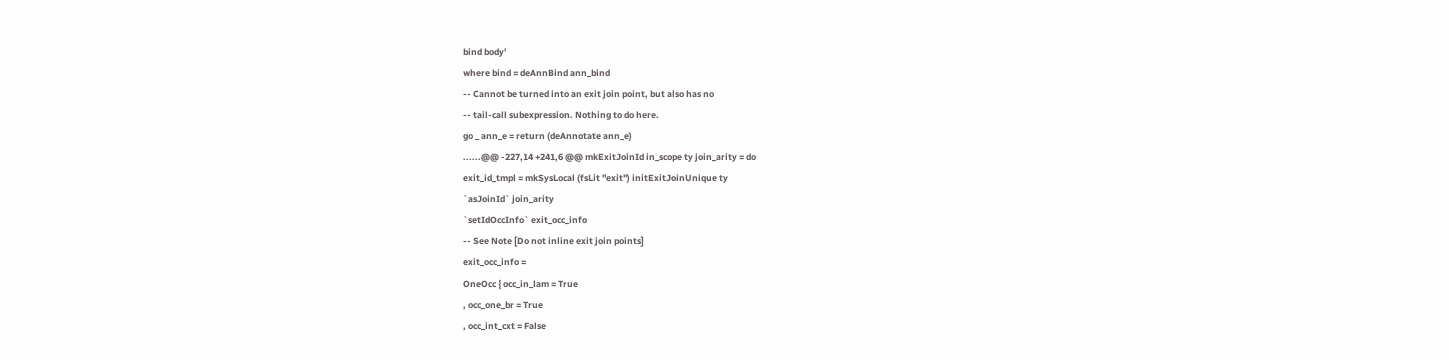bind body'
where bind = deAnnBind ann_bind
-- Cannot be turned into an exit join point, but also has no
-- tail-call subexpression. Nothing to do here.
go _ ann_e = return (deAnnotate ann_e)
......@@ -227,14 +241,6 @@ mkExitJoinId in_scope ty join_arity = do
exit_id_tmpl = mkSysLocal (fsLit "exit") initExitJoinUnique ty
`asJoinId` join_arity
`setIdOccInfo` exit_occ_info
-- See Note [Do not inline exit join points]
exit_occ_info =
OneOcc { occ_in_lam = True
, occ_one_br = True
, occ_int_cxt = False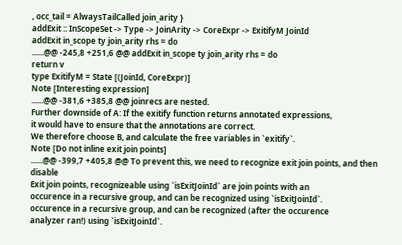, occ_tail = AlwaysTailCalled join_arity }
addExit :: InScopeSet -> Type -> JoinArity -> CoreExpr -> ExitifyM JoinId
addExit in_scope ty join_arity rhs = do
......@@ -245,8 +251,6 @@ addExit in_scope ty join_arity rhs = do
return v
type ExitifyM = State [(JoinId, CoreExpr)]
Note [Interesting expression]
......@@ -381,6 +385,8 @@ joinrecs are nested.
Further downside of A: If the exitify function returns annotated expressions,
it would have to ensure that the annotations are correct.
We therefore choose B, and calculate the free variables in `exitify`.
Note [Do not inline exit join points]
......@@ -399,7 +405,8 @@ To prevent this, we need to recognize exit join points, and then disable
Exit join points, recognizeable using `isExitJoinId` are join points with an
occurence in a recursive group, and can be recognized using `isExitJoinId`.
occurence in a recursive group, and can be recognized (after the occurence
analyzer ran!) using `isExitJoinId`.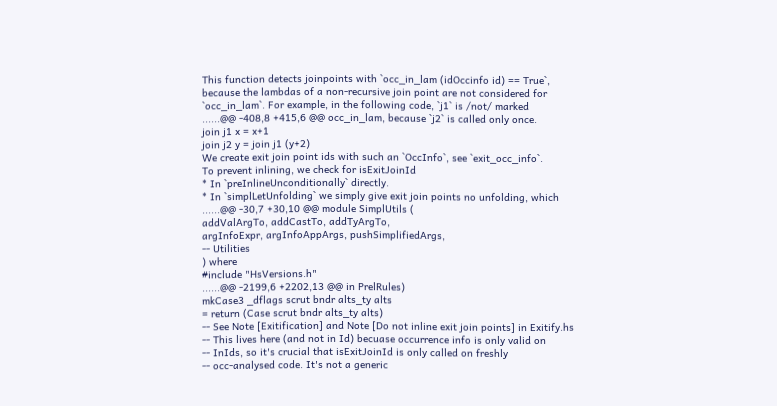This function detects joinpoints with `occ_in_lam (idOccinfo id) == True`,
because the lambdas of a non-recursive join point are not considered for
`occ_in_lam`. For example, in the following code, `j1` is /not/ marked
......@@ -408,8 +415,6 @@ occ_in_lam, because `j2` is called only once.
join j1 x = x+1
join j2 y = join j1 (y+2)
We create exit join point ids with such an `OccInfo`, see `exit_occ_info`.
To prevent inlining, we check for isExitJoinId
* In `preInlineUnconditionally` directly.
* In `simplLetUnfolding` we simply give exit join points no unfolding, which
......@@ -30,7 +30,10 @@ module SimplUtils (
addValArgTo, addCastTo, addTyArgTo,
argInfoExpr, argInfoAppArgs, pushSimplifiedArgs,
-- Utilities
) where
#include "HsVersions.h"
......@@ -2199,6 +2202,13 @@ in PrelRules)
mkCase3 _dflags scrut bndr alts_ty alts
= return (Case scrut bndr alts_ty alts)
-- See Note [Exitification] and Note [Do not inline exit join points] in Exitify.hs
-- This lives here (and not in Id) becuase occurrence info is only valid on
-- InIds, so it's crucial that isExitJoinId is only called on freshly
-- occ-analysed code. It's not a generic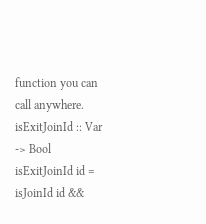function you can call anywhere.
isExitJoinId :: Var -> Bool
isExitJoinId id = isJoinId id &&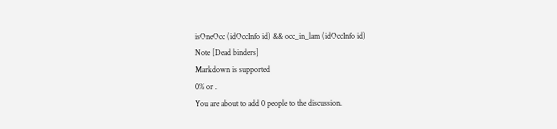isOneOcc (idOccInfo id) && occ_in_lam (idOccInfo id)
Note [Dead binders]
Markdown is supported
0% or .
You are about to add 0 people to the discussion.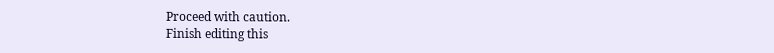Proceed with caution.
Finish editing this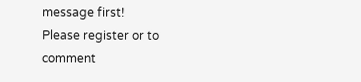message first!
Please register or to comment